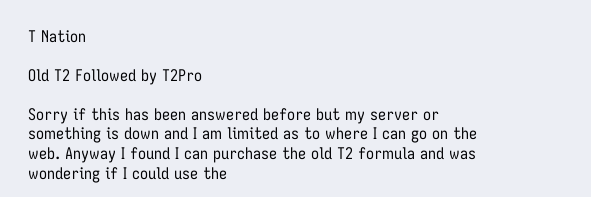T Nation

Old T2 Followed by T2Pro

Sorry if this has been answered before but my server or something is down and I am limited as to where I can go on the web. Anyway I found I can purchase the old T2 formula and was wondering if I could use the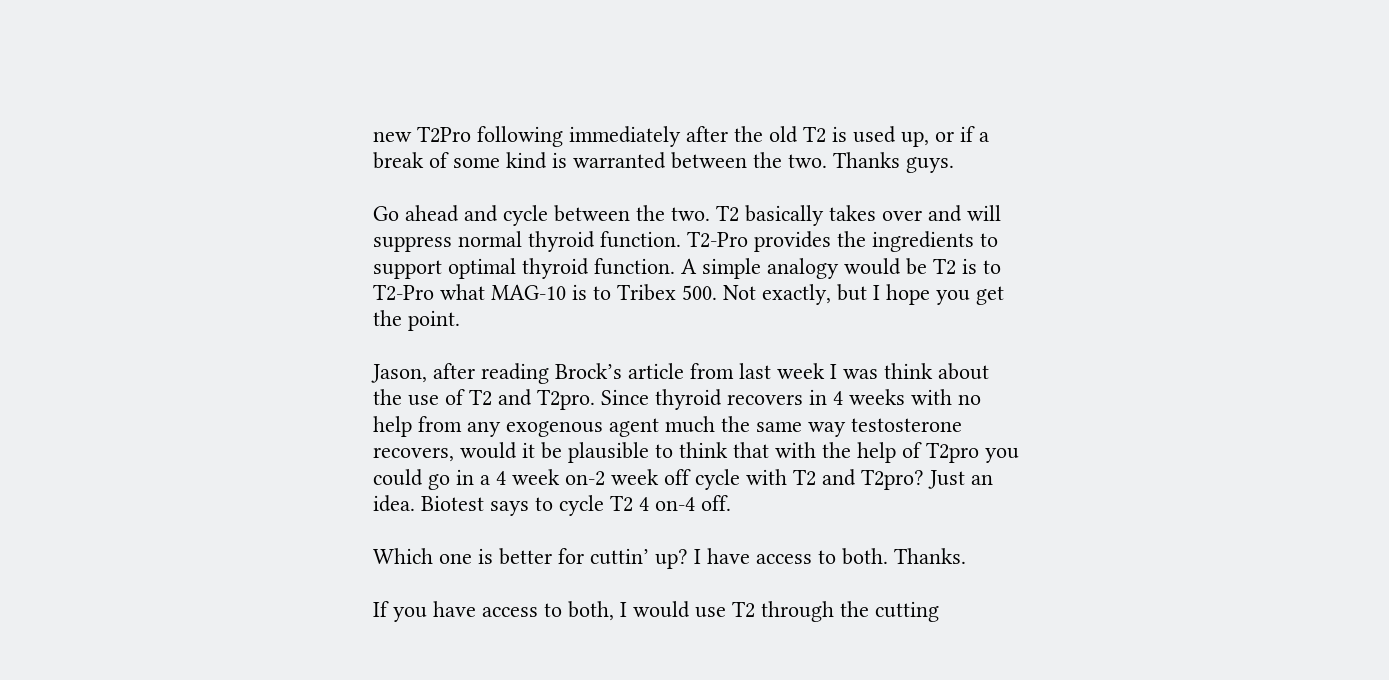new T2Pro following immediately after the old T2 is used up, or if a break of some kind is warranted between the two. Thanks guys.

Go ahead and cycle between the two. T2 basically takes over and will suppress normal thyroid function. T2-Pro provides the ingredients to support optimal thyroid function. A simple analogy would be T2 is to T2-Pro what MAG-10 is to Tribex 500. Not exactly, but I hope you get the point.

Jason, after reading Brock’s article from last week I was think about the use of T2 and T2pro. Since thyroid recovers in 4 weeks with no help from any exogenous agent much the same way testosterone recovers, would it be plausible to think that with the help of T2pro you could go in a 4 week on-2 week off cycle with T2 and T2pro? Just an idea. Biotest says to cycle T2 4 on-4 off.

Which one is better for cuttin’ up? I have access to both. Thanks.

If you have access to both, I would use T2 through the cutting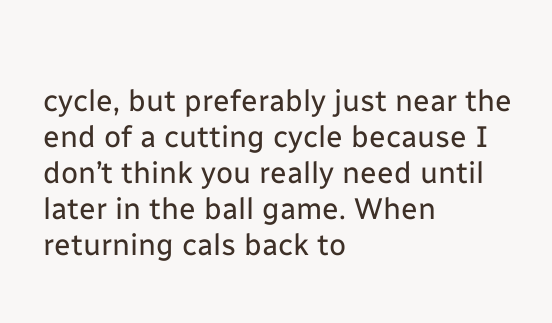cycle, but preferably just near the end of a cutting cycle because I don’t think you really need until later in the ball game. When returning cals back to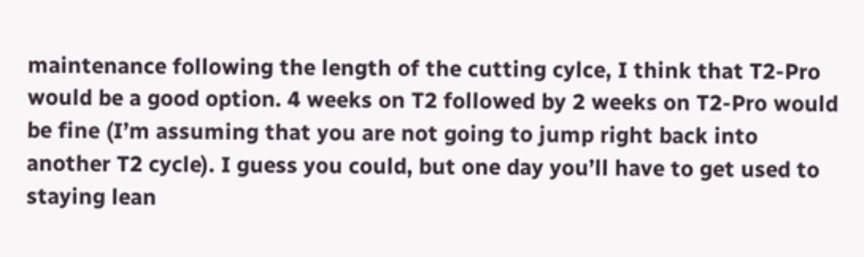maintenance following the length of the cutting cylce, I think that T2-Pro would be a good option. 4 weeks on T2 followed by 2 weeks on T2-Pro would be fine (I’m assuming that you are not going to jump right back into another T2 cycle). I guess you could, but one day you’ll have to get used to staying lean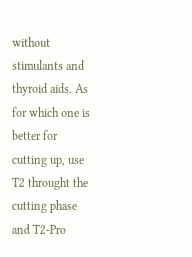without stimulants and thyroid aids. As for which one is better for cutting up, use T2 throught the cutting phase and T2-Pro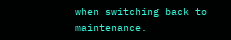when switching back to maintenance.